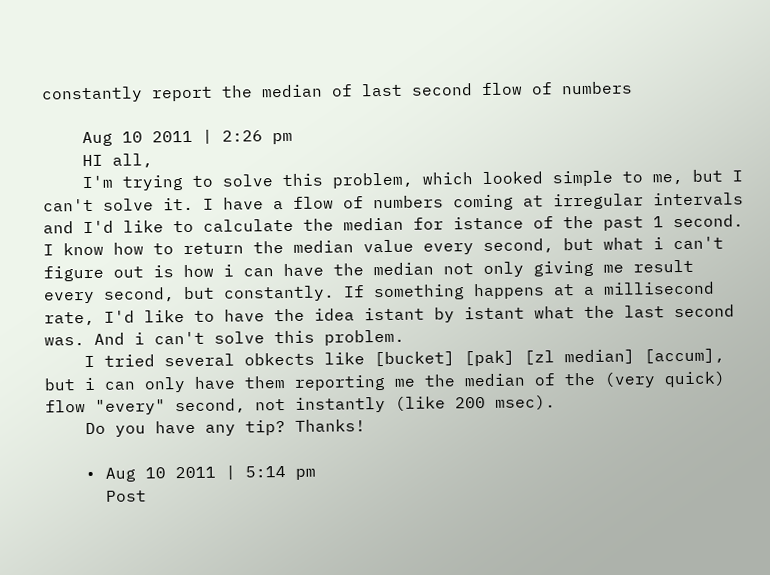constantly report the median of last second flow of numbers

    Aug 10 2011 | 2:26 pm
    HI all,
    I'm trying to solve this problem, which looked simple to me, but I can't solve it. I have a flow of numbers coming at irregular intervals and I'd like to calculate the median for istance of the past 1 second. I know how to return the median value every second, but what i can't figure out is how i can have the median not only giving me result every second, but constantly. If something happens at a millisecond rate, I'd like to have the idea istant by istant what the last second was. And i can't solve this problem.
    I tried several obkects like [bucket] [pak] [zl median] [accum], but i can only have them reporting me the median of the (very quick) flow "every" second, not instantly (like 200 msec).
    Do you have any tip? Thanks!

    • Aug 10 2011 | 5:14 pm
      Post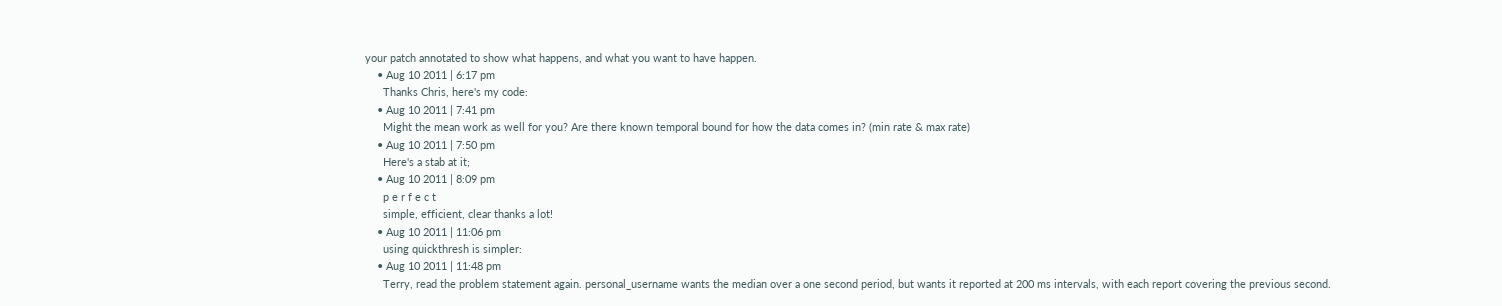your patch annotated to show what happens, and what you want to have happen.
    • Aug 10 2011 | 6:17 pm
      Thanks Chris, here's my code:
    • Aug 10 2011 | 7:41 pm
      Might the mean work as well for you? Are there known temporal bound for how the data comes in? (min rate & max rate)
    • Aug 10 2011 | 7:50 pm
      Here's a stab at it;
    • Aug 10 2011 | 8:09 pm
      p e r f e c t
      simple, efficient, clear thanks a lot!
    • Aug 10 2011 | 11:06 pm
      using quickthresh is simpler:
    • Aug 10 2011 | 11:48 pm
      Terry, read the problem statement again. personal_username wants the median over a one second period, but wants it reported at 200 ms intervals, with each report covering the previous second.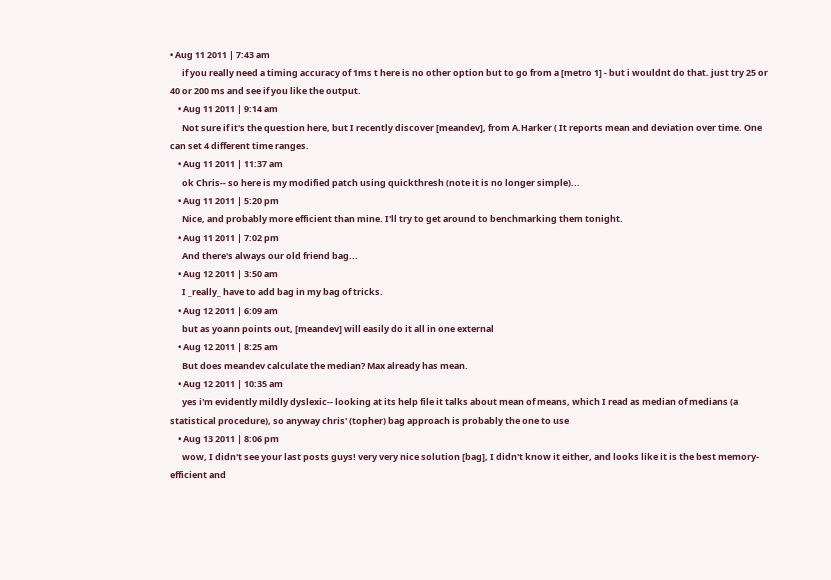• Aug 11 2011 | 7:43 am
      if you really need a timing accuracy of 1ms t here is no other option but to go from a [metro 1] - but i wouldnt do that. just try 25 or 40 or 200 ms and see if you like the output.
    • Aug 11 2011 | 9:14 am
      Not sure if it's the question here, but I recently discover [meandev], from A.Harker ( It reports mean and deviation over time. One can set 4 different time ranges.
    • Aug 11 2011 | 11:37 am
      ok Chris-- so here is my modified patch using quickthresh (note it is no longer simple)...
    • Aug 11 2011 | 5:20 pm
      Nice, and probably more efficient than mine. I'll try to get around to benchmarking them tonight.
    • Aug 11 2011 | 7:02 pm
      And there's always our old friend bag...
    • Aug 12 2011 | 3:50 am
      I _really_ have to add bag in my bag of tricks.
    • Aug 12 2011 | 6:09 am
      but as yoann points out, [meandev] will easily do it all in one external
    • Aug 12 2011 | 8:25 am
      But does meandev calculate the median? Max already has mean.
    • Aug 12 2011 | 10:35 am
      yes i'm evidently mildly dyslexic-- looking at its help file it talks about mean of means, which I read as median of medians (a statistical procedure), so anyway chris' (topher) bag approach is probably the one to use
    • Aug 13 2011 | 8:06 pm
      wow, I didn't see your last posts guys! very very nice solution [bag], I didn't know it either, and looks like it is the best memory-efficient and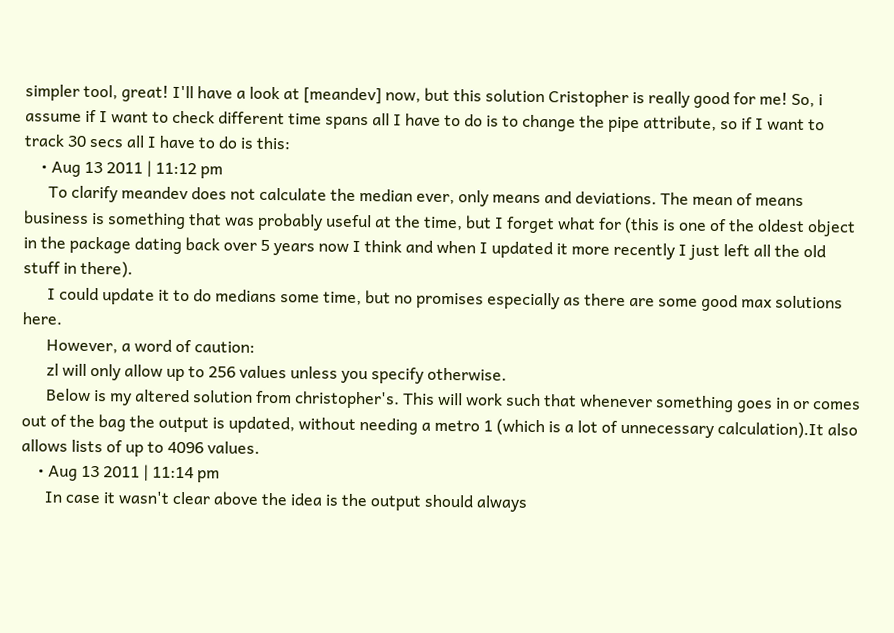simpler tool, great! I'll have a look at [meandev] now, but this solution Cristopher is really good for me! So, i assume if I want to check different time spans all I have to do is to change the pipe attribute, so if I want to track 30 secs all I have to do is this:
    • Aug 13 2011 | 11:12 pm
      To clarify meandev does not calculate the median ever, only means and deviations. The mean of means business is something that was probably useful at the time, but I forget what for (this is one of the oldest object in the package dating back over 5 years now I think and when I updated it more recently I just left all the old stuff in there).
      I could update it to do medians some time, but no promises especially as there are some good max solutions here.
      However, a word of caution:
      zl will only allow up to 256 values unless you specify otherwise.
      Below is my altered solution from christopher's. This will work such that whenever something goes in or comes out of the bag the output is updated, without needing a metro 1 (which is a lot of unnecessary calculation).It also allows lists of up to 4096 values.
    • Aug 13 2011 | 11:14 pm
      In case it wasn't clear above the idea is the output should always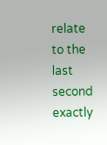relate to the last second exactly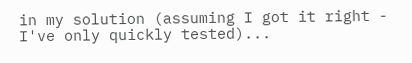in my solution (assuming I got it right - I've only quickly tested)...